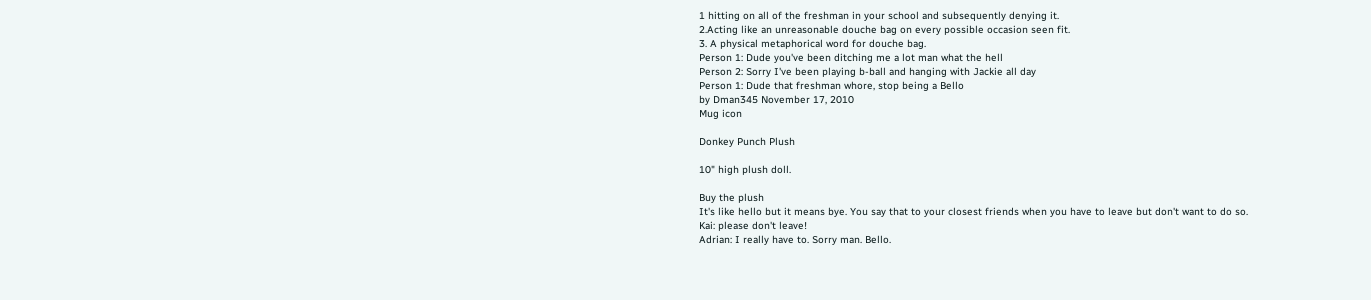1 hitting on all of the freshman in your school and subsequently denying it.
2.Acting like an unreasonable douche bag on every possible occasion seen fit.
3. A physical metaphorical word for douche bag.
Person 1: Dude you've been ditching me a lot man what the hell
Person 2: Sorry I've been playing b-ball and hanging with Jackie all day
Person 1: Dude that freshman whore, stop being a Bello
by Dman345 November 17, 2010
Mug icon

Donkey Punch Plush

10" high plush doll.

Buy the plush
It's like hello but it means bye. You say that to your closest friends when you have to leave but don't want to do so.
Kai: please don't leave!
Adrian: I really have to. Sorry man. Bello.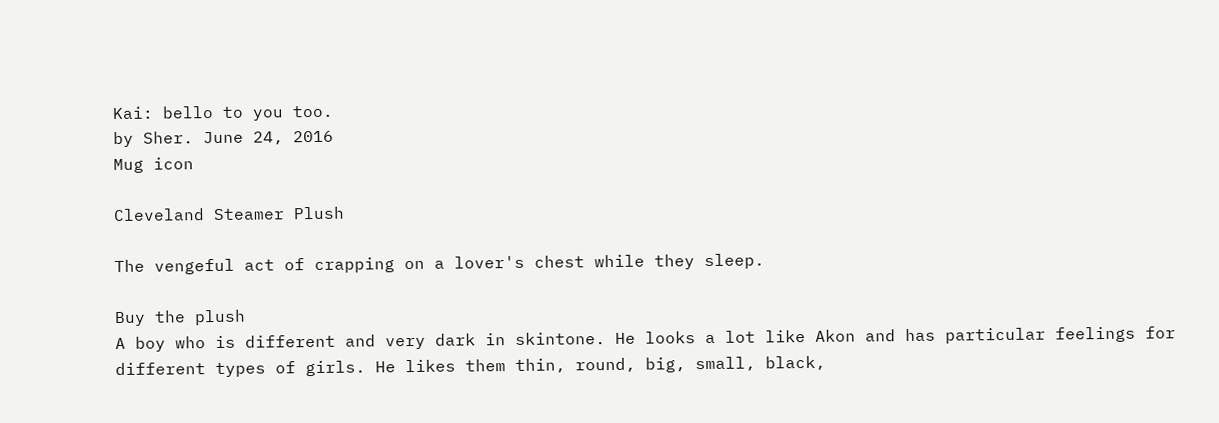Kai: bello to you too.
by Sher. June 24, 2016
Mug icon

Cleveland Steamer Plush

The vengeful act of crapping on a lover's chest while they sleep.

Buy the plush
A boy who is different and very dark in skintone. He looks a lot like Akon and has particular feelings for different types of girls. He likes them thin, round, big, small, black,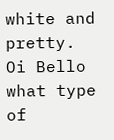white and pretty.
Oi Bello what type of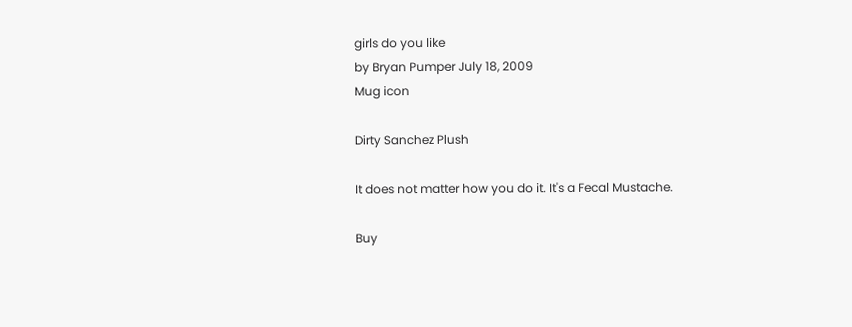girls do you like
by Bryan Pumper July 18, 2009
Mug icon

Dirty Sanchez Plush

It does not matter how you do it. It's a Fecal Mustache.

Buy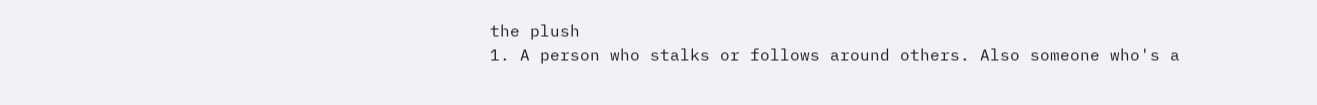the plush
1. A person who stalks or follows around others. Also someone who's a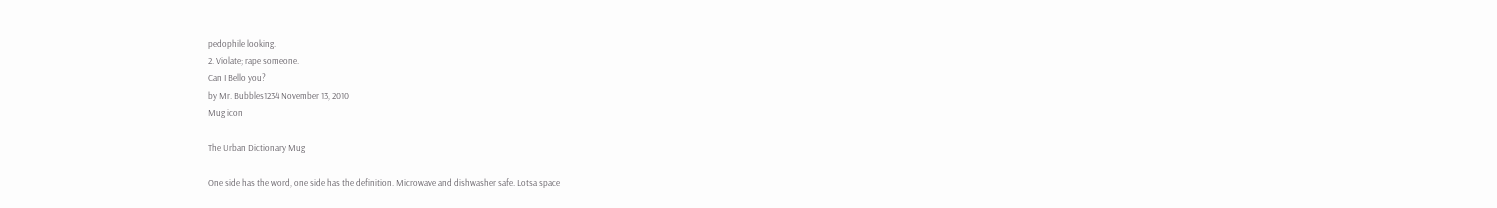pedophile looking.
2. Violate; rape someone.
Can I Bello you?
by Mr. Bubbles1234 November 13, 2010
Mug icon

The Urban Dictionary Mug

One side has the word, one side has the definition. Microwave and dishwasher safe. Lotsa space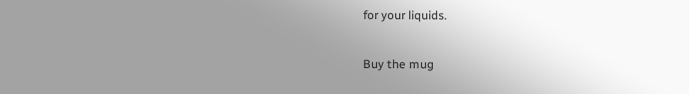for your liquids.

Buy the mug